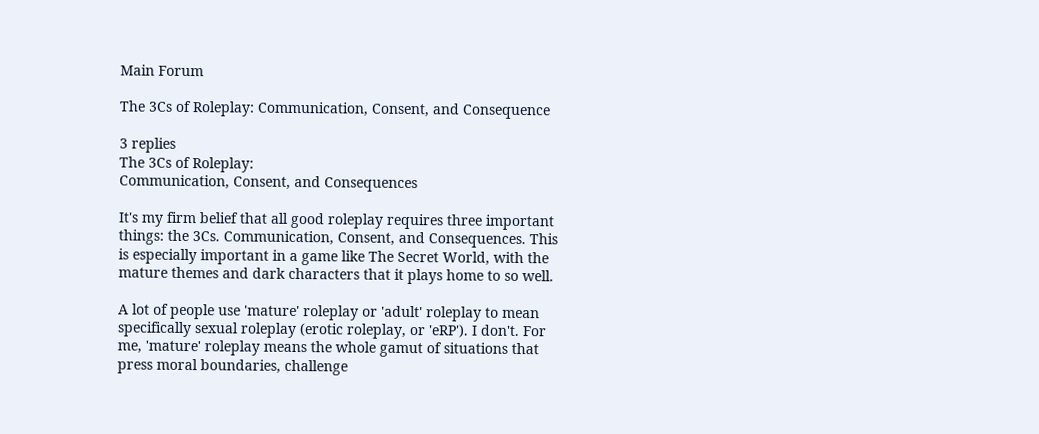Main Forum

The 3Cs of Roleplay: Communication, Consent, and Consequence

3 replies
The 3Cs of Roleplay:
Communication, Consent, and Consequences

It's my firm belief that all good roleplay requires three important things: the 3Cs. Communication, Consent, and Consequences. This is especially important in a game like The Secret World, with the mature themes and dark characters that it plays home to so well.

A lot of people use 'mature' roleplay or 'adult' roleplay to mean specifically sexual roleplay (erotic roleplay, or 'eRP'). I don't. For me, 'mature' roleplay means the whole gamut of situations that press moral boundaries, challenge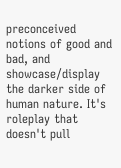preconceived notions of good and bad, and showcase/display the darker side of human nature. It's roleplay that doesn't pull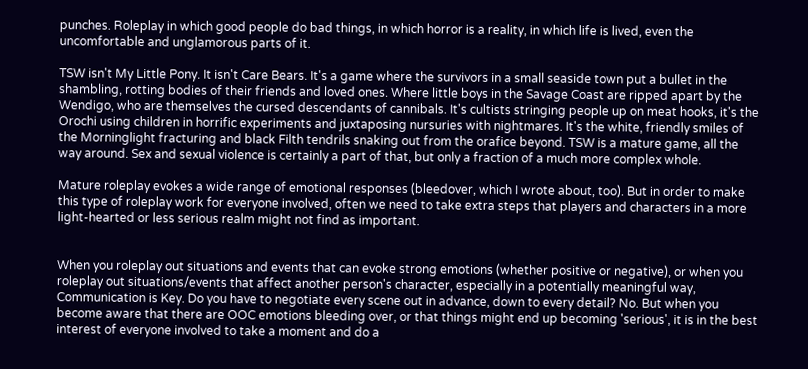punches. Roleplay in which good people do bad things, in which horror is a reality, in which life is lived, even the uncomfortable and unglamorous parts of it.

TSW isn't My Little Pony. It isn't Care Bears. It's a game where the survivors in a small seaside town put a bullet in the shambling, rotting bodies of their friends and loved ones. Where little boys in the Savage Coast are ripped apart by the Wendigo, who are themselves the cursed descendants of cannibals. It's cultists stringing people up on meat hooks, it's the Orochi using children in horrific experiments and juxtaposing nursuries with nightmares. It's the white, friendly smiles of the Morninglight fracturing and black Filth tendrils snaking out from the orafice beyond. TSW is a mature game, all the way around. Sex and sexual violence is certainly a part of that, but only a fraction of a much more complex whole.

Mature roleplay evokes a wide range of emotional responses (bleedover, which I wrote about, too). But in order to make this type of roleplay work for everyone involved, often we need to take extra steps that players and characters in a more light-hearted or less serious realm might not find as important.


When you roleplay out situations and events that can evoke strong emotions (whether positive or negative), or when you roleplay out situations/events that affect another person's character, especially in a potentially meaningful way, Communication is Key. Do you have to negotiate every scene out in advance, down to every detail? No. But when you become aware that there are OOC emotions bleeding over, or that things might end up becoming 'serious', it is in the best interest of everyone involved to take a moment and do a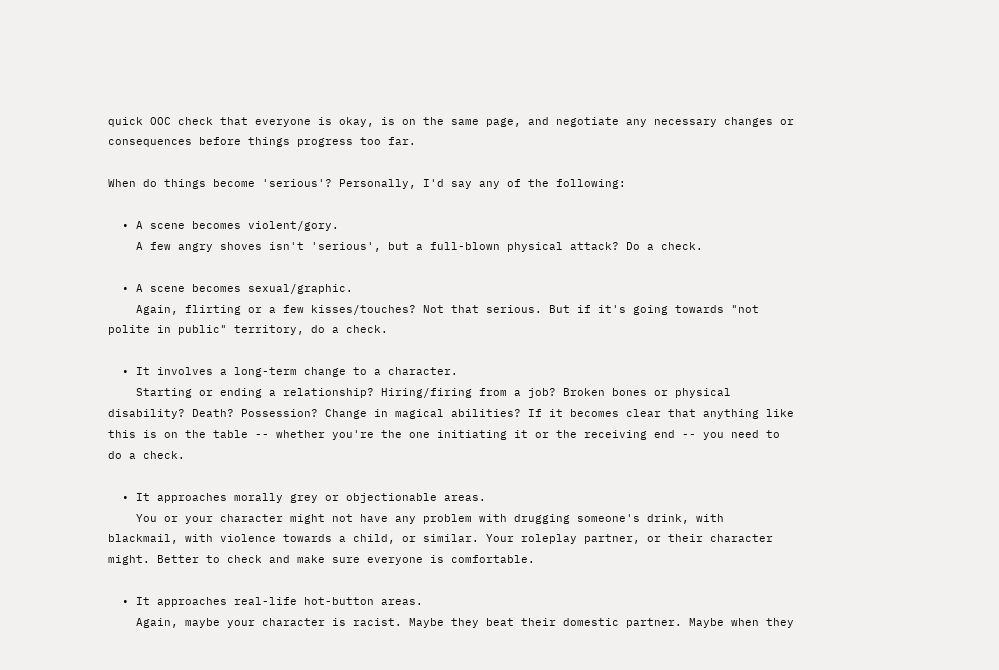quick OOC check that everyone is okay, is on the same page, and negotiate any necessary changes or consequences before things progress too far.

When do things become 'serious'? Personally, I'd say any of the following:

  • A scene becomes violent/gory.
    A few angry shoves isn't 'serious', but a full-blown physical attack? Do a check.

  • A scene becomes sexual/graphic.
    Again, flirting or a few kisses/touches? Not that serious. But if it's going towards "not polite in public" territory, do a check.

  • It involves a long-term change to a character.
    Starting or ending a relationship? Hiring/firing from a job? Broken bones or physical disability? Death? Possession? Change in magical abilities? If it becomes clear that anything like this is on the table -- whether you're the one initiating it or the receiving end -- you need to do a check.

  • It approaches morally grey or objectionable areas.
    You or your character might not have any problem with drugging someone's drink, with blackmail, with violence towards a child, or similar. Your roleplay partner, or their character might. Better to check and make sure everyone is comfortable.

  • It approaches real-life hot-button areas.
    Again, maybe your character is racist. Maybe they beat their domestic partner. Maybe when they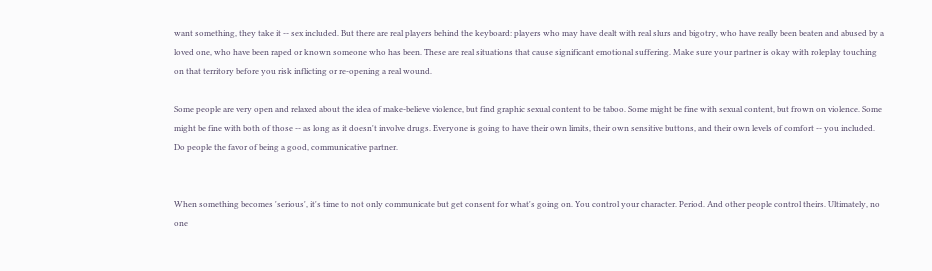want something, they take it -- sex included. But there are real players behind the keyboard: players who may have dealt with real slurs and bigotry, who have really been beaten and abused by a loved one, who have been raped or known someone who has been. These are real situations that cause significant emotional suffering. Make sure your partner is okay with roleplay touching on that territory before you risk inflicting or re-opening a real wound.

Some people are very open and relaxed about the idea of make-believe violence, but find graphic sexual content to be taboo. Some might be fine with sexual content, but frown on violence. Some might be fine with both of those -- as long as it doesn't involve drugs. Everyone is going to have their own limits, their own sensitive buttons, and their own levels of comfort -- you included. Do people the favor of being a good, communicative partner.


When something becomes 'serious', it's time to not only communicate but get consent for what's going on. You control your character. Period. And other people control theirs. Ultimately, no one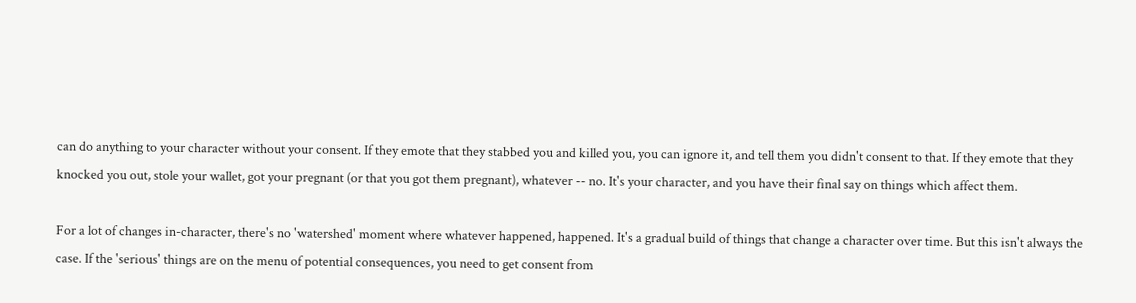can do anything to your character without your consent. If they emote that they stabbed you and killed you, you can ignore it, and tell them you didn't consent to that. If they emote that they knocked you out, stole your wallet, got your pregnant (or that you got them pregnant), whatever -- no. It's your character, and you have their final say on things which affect them.

For a lot of changes in-character, there's no 'watershed' moment where whatever happened, happened. It's a gradual build of things that change a character over time. But this isn't always the case. If the 'serious' things are on the menu of potential consequences, you need to get consent from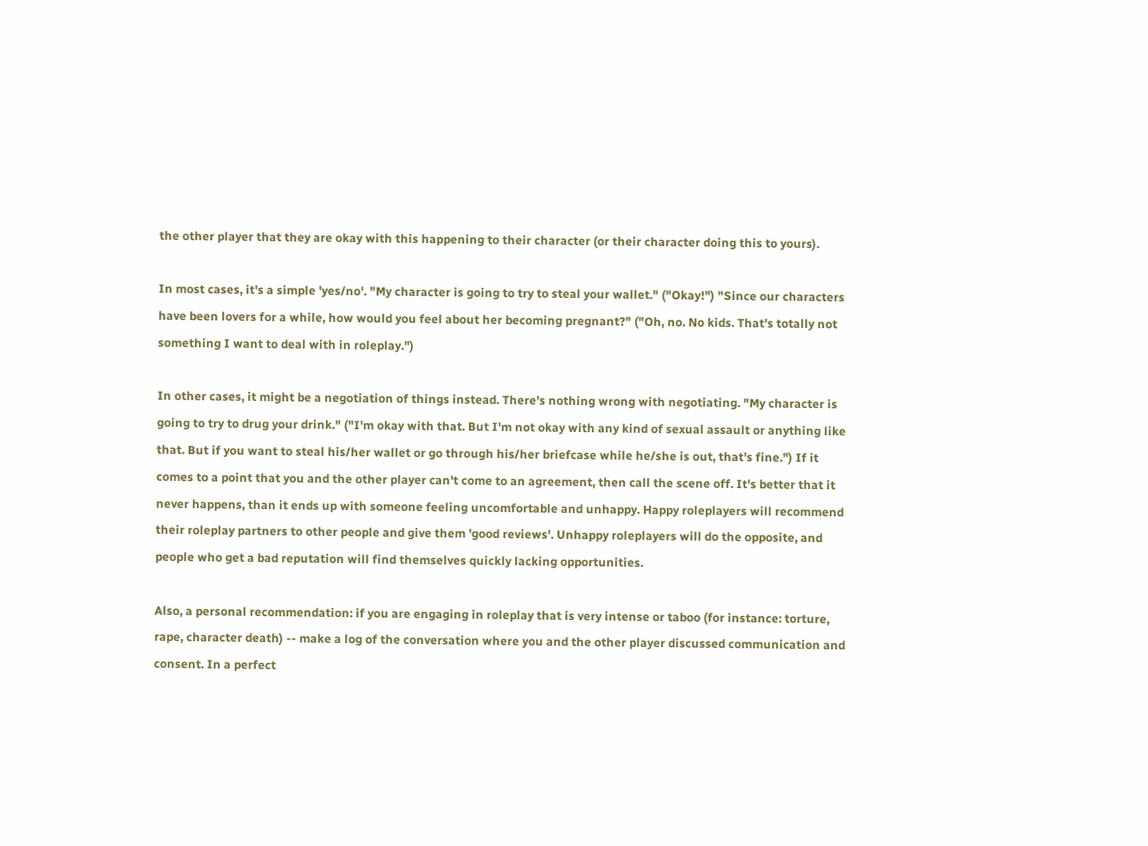the other player that they are okay with this happening to their character (or their character doing this to yours).

In most cases, it's a simple 'yes/no'. "My character is going to try to steal your wallet." ("Okay!") "Since our characters have been lovers for a while, how would you feel about her becoming pregnant?" ("Oh, no. No kids. That's totally not something I want to deal with in roleplay.")

In other cases, it might be a negotiation of things instead. There's nothing wrong with negotiating. "My character is going to try to drug your drink." ("I'm okay with that. But I'm not okay with any kind of sexual assault or anything like that. But if you want to steal his/her wallet or go through his/her briefcase while he/she is out, that's fine.") If it comes to a point that you and the other player can't come to an agreement, then call the scene off. It's better that it never happens, than it ends up with someone feeling uncomfortable and unhappy. Happy roleplayers will recommend their roleplay partners to other people and give them 'good reviews'. Unhappy roleplayers will do the opposite, and people who get a bad reputation will find themselves quickly lacking opportunities.

Also, a personal recommendation: if you are engaging in roleplay that is very intense or taboo (for instance: torture, rape, character death) -- make a log of the conversation where you and the other player discussed communication and consent. In a perfect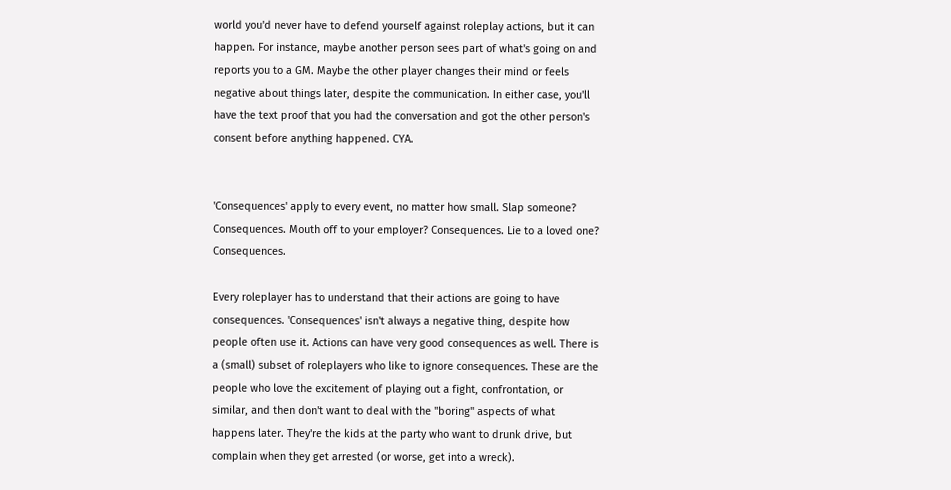world you'd never have to defend yourself against roleplay actions, but it can happen. For instance, maybe another person sees part of what's going on and reports you to a GM. Maybe the other player changes their mind or feels negative about things later, despite the communication. In either case, you'll have the text proof that you had the conversation and got the other person's consent before anything happened. CYA.


'Consequences' apply to every event, no matter how small. Slap someone? Consequences. Mouth off to your employer? Consequences. Lie to a loved one? Consequences.

Every roleplayer has to understand that their actions are going to have consequences. 'Consequences' isn't always a negative thing, despite how people often use it. Actions can have very good consequences as well. There is a (small) subset of roleplayers who like to ignore consequences. These are the people who love the excitement of playing out a fight, confrontation, or similar, and then don't want to deal with the "boring" aspects of what happens later. They're the kids at the party who want to drunk drive, but complain when they get arrested (or worse, get into a wreck).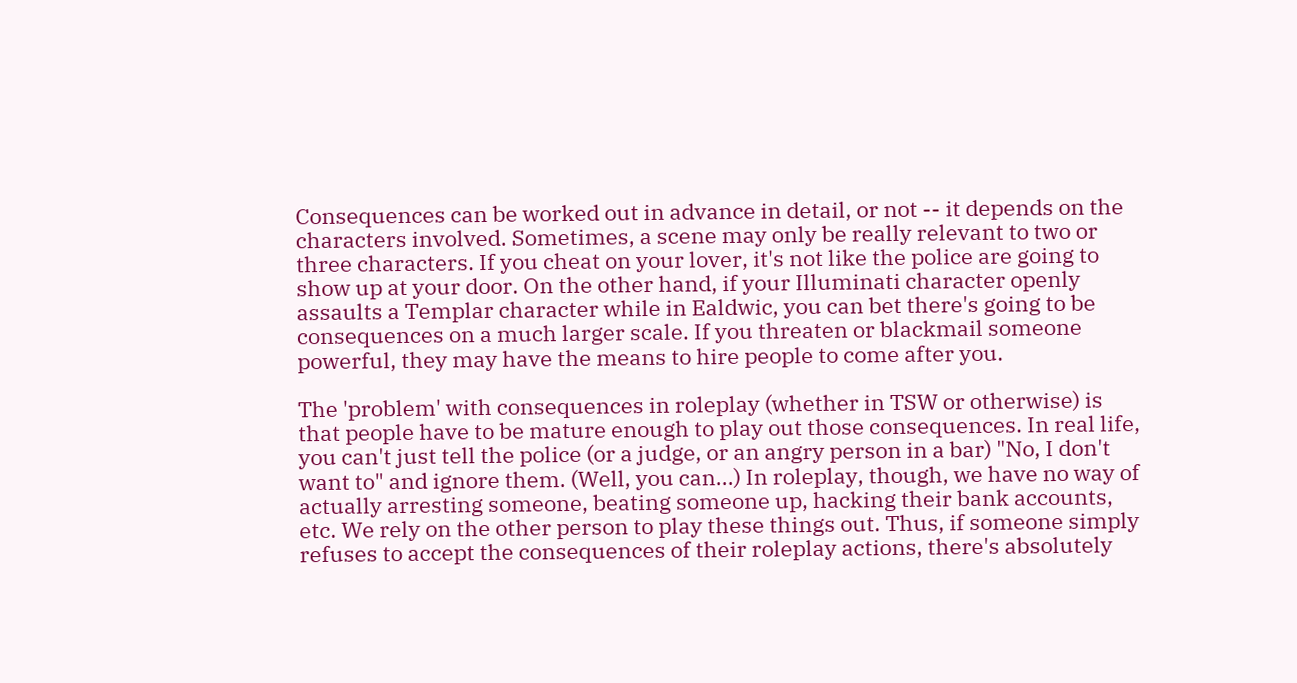Consequences can be worked out in advance in detail, or not -- it depends on the characters involved. Sometimes, a scene may only be really relevant to two or three characters. If you cheat on your lover, it's not like the police are going to show up at your door. On the other hand, if your Illuminati character openly assaults a Templar character while in Ealdwic, you can bet there's going to be consequences on a much larger scale. If you threaten or blackmail someone powerful, they may have the means to hire people to come after you.

The 'problem' with consequences in roleplay (whether in TSW or otherwise) is that people have to be mature enough to play out those consequences. In real life, you can't just tell the police (or a judge, or an angry person in a bar) "No, I don't want to" and ignore them. (Well, you can...) In roleplay, though, we have no way of actually arresting someone, beating someone up, hacking their bank accounts, etc. We rely on the other person to play these things out. Thus, if someone simply refuses to accept the consequences of their roleplay actions, there's absolutely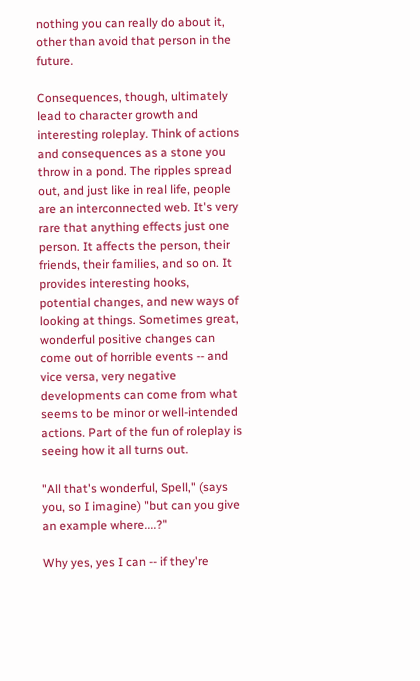nothing you can really do about it, other than avoid that person in the future.

Consequences, though, ultimately lead to character growth and interesting roleplay. Think of actions and consequences as a stone you throw in a pond. The ripples spread out, and just like in real life, people are an interconnected web. It's very rare that anything effects just one person. It affects the person, their friends, their families, and so on. It provides interesting hooks, potential changes, and new ways of looking at things. Sometimes great, wonderful positive changes can come out of horrible events -- and vice versa, very negative developments can come from what seems to be minor or well-intended actions. Part of the fun of roleplay is seeing how it all turns out.

"All that's wonderful, Spell," (says you, so I imagine) "but can you give an example where....?"

Why yes, yes I can -- if they're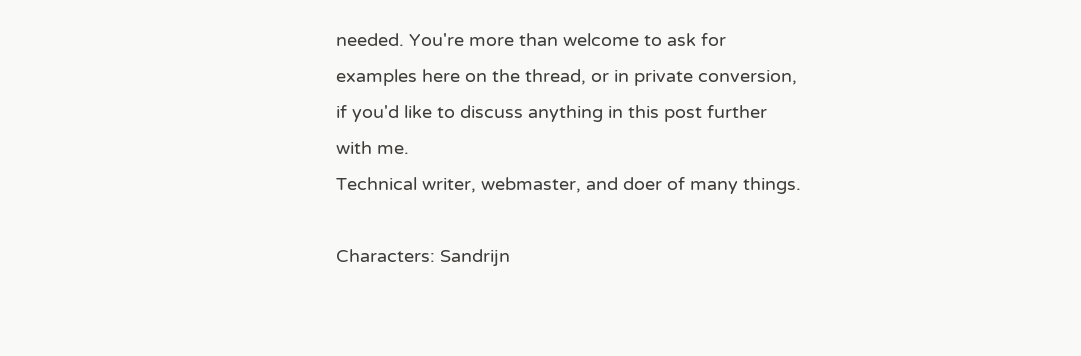needed. You're more than welcome to ask for examples here on the thread, or in private conversion, if you'd like to discuss anything in this post further with me.
Technical writer, webmaster, and doer of many things.

Characters: Sandrijn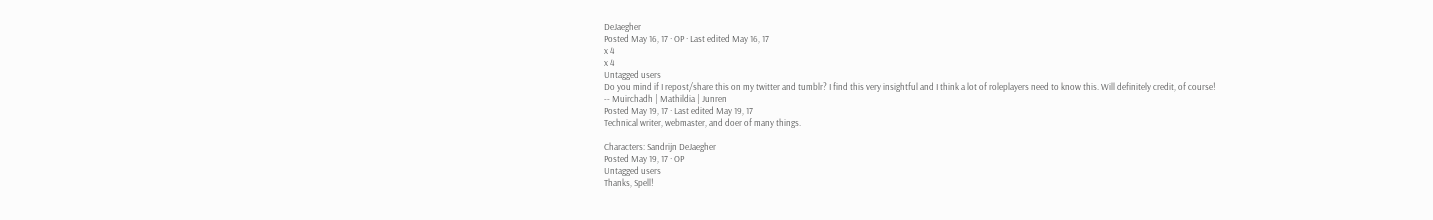DeJaegher
Posted May 16, 17 · OP · Last edited May 16, 17
x 4
x 4
Untagged users
Do you mind if I repost/share this on my twitter and tumblr? I find this very insightful and I think a lot of roleplayers need to know this. Will definitely credit, of course!
-- Muirchadh | Mathildia | Junren
Posted May 19, 17 · Last edited May 19, 17
Technical writer, webmaster, and doer of many things.

Characters: Sandrijn DeJaegher
Posted May 19, 17 · OP
Untagged users
Thanks, Spell!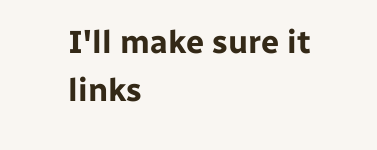I'll make sure it links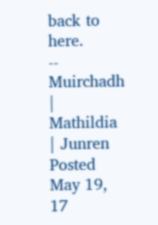back to here.
-- Muirchadh | Mathildia | Junren
Posted May 19, 17